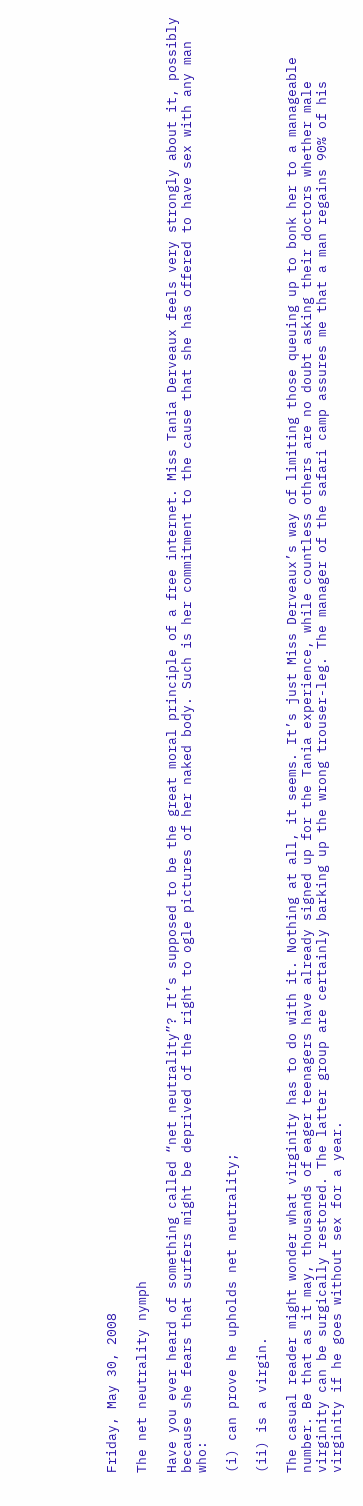Friday, May 30, 2008

The net neutrality nymph

Have you ever heard of something called “net neutrality”? It’s supposed to be the great moral principle of a free internet. Miss Tania Derveaux feels very strongly about it, possibly because she fears that surfers might be deprived of the right to ogle pictures of her naked body. Such is her commitment to the cause that she has offered to have sex with any man who:

(i) can prove he upholds net neutrality;

(ii) is a virgin.

The casual reader might wonder what virginity has to do with it. Nothing at all, it seems. It’s just Miss Derveaux’s way of limiting those queuing up to bonk her to a manageable number. Be that as it may, thousands of eager teenagers have already signed up for the Tania experience, while countless others are no doubt asking their doctors whether male virginity can be surgically restored. The latter group are certainly barking up the wrong trouser-leg. The manager of the safari camp assures me that a man regains 90% of his virginity if he goes without sex for a year.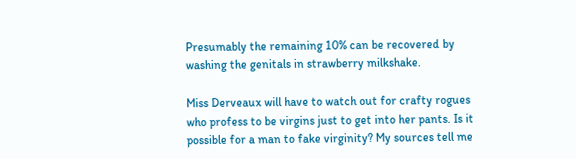Presumably the remaining 10% can be recovered by washing the genitals in strawberry milkshake.

Miss Derveaux will have to watch out for crafty rogues who profess to be virgins just to get into her pants. Is it possible for a man to fake virginity? My sources tell me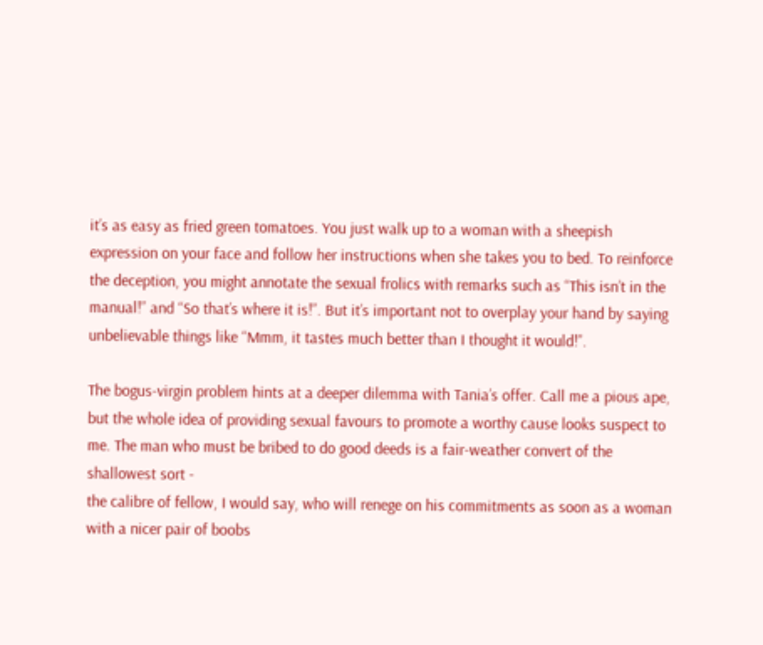it’s as easy as fried green tomatoes. You just walk up to a woman with a sheepish expression on your face and follow her instructions when she takes you to bed. To reinforce the deception, you might annotate the sexual frolics with remarks such as “This isn’t in the manual!” and “So that’s where it is!”. But it’s important not to overplay your hand by saying unbelievable things like “Mmm, it tastes much better than I thought it would!”.

The bogus-virgin problem hints at a deeper dilemma with Tania’s offer. Call me a pious ape, but the whole idea of providing sexual favours to promote a worthy cause looks suspect to me. The man who must be bribed to do good deeds is a fair-weather convert of the shallowest sort -
the calibre of fellow, I would say, who will renege on his commitments as soon as a woman with a nicer pair of boobs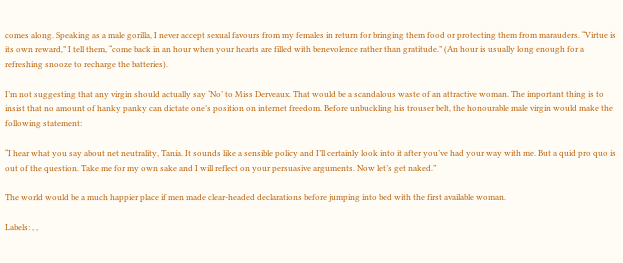comes along. Speaking as a male gorilla, I never accept sexual favours from my females in return for bringing them food or protecting them from marauders. “Virtue is its own reward,” I tell them, “come back in an hour when your hearts are filled with benevolence rather than gratitude.” (An hour is usually long enough for a refreshing snooze to recharge the batteries).

I’m not suggesting that any virgin should actually say ‘No’ to Miss Derveaux. That would be a scandalous waste of an attractive woman. The important thing is to insist that no amount of hanky panky can dictate one’s position on internet freedom. Before unbuckling his trouser belt, the honourable male virgin would make the following statement:

“I hear what you say about net neutrality, Tania. It sounds like a sensible policy and I’ll certainly look into it after you’ve had your way with me. But a quid pro quo is out of the question. Take me for my own sake and I will reflect on your persuasive arguments. Now let’s get naked.”

The world would be a much happier place if men made clear-headed declarations before jumping into bed with the first available woman.

Labels: , ,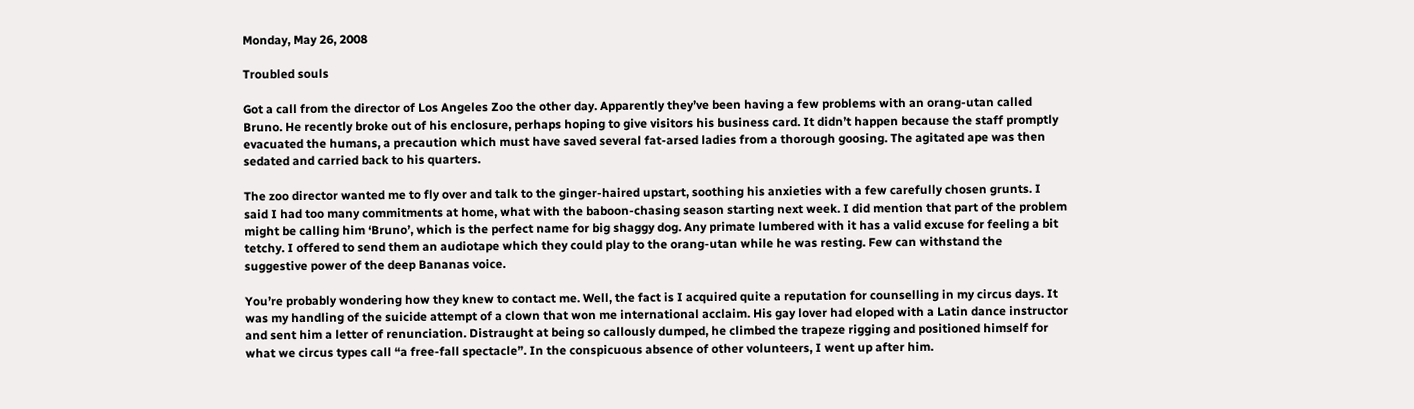Monday, May 26, 2008

Troubled souls

Got a call from the director of Los Angeles Zoo the other day. Apparently they’ve been having a few problems with an orang-utan called Bruno. He recently broke out of his enclosure, perhaps hoping to give visitors his business card. It didn’t happen because the staff promptly evacuated the humans, a precaution which must have saved several fat-arsed ladies from a thorough goosing. The agitated ape was then sedated and carried back to his quarters.

The zoo director wanted me to fly over and talk to the ginger-haired upstart, soothing his anxieties with a few carefully chosen grunts. I said I had too many commitments at home, what with the baboon-chasing season starting next week. I did mention that part of the problem might be calling him ‘Bruno’, which is the perfect name for big shaggy dog. Any primate lumbered with it has a valid excuse for feeling a bit tetchy. I offered to send them an audiotape which they could play to the orang-utan while he was resting. Few can withstand the suggestive power of the deep Bananas voice.

You’re probably wondering how they knew to contact me. Well, the fact is I acquired quite a reputation for counselling in my circus days. It was my handling of the suicide attempt of a clown that won me international acclaim. His gay lover had eloped with a Latin dance instructor and sent him a letter of renunciation. Distraught at being so callously dumped, he climbed the trapeze rigging and positioned himself for what we circus types call “a free-fall spectacle”. In the conspicuous absence of other volunteers, I went up after him.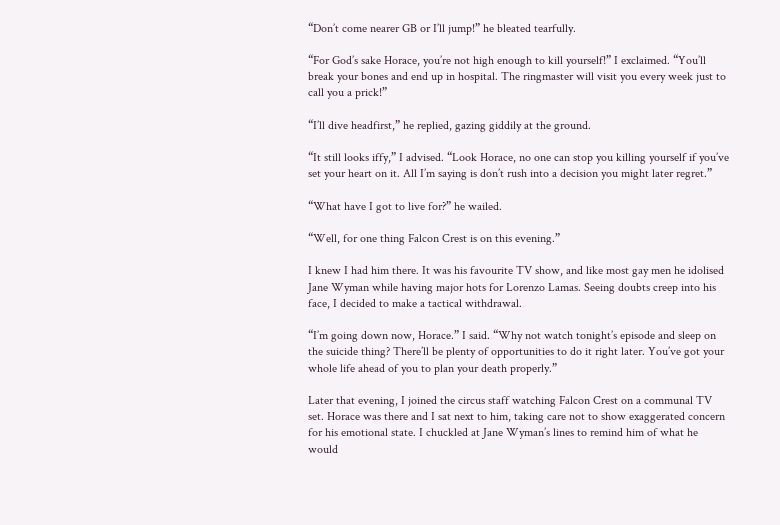“Don’t come nearer GB or I’ll jump!” he bleated tearfully.

“For God’s sake Horace, you’re not high enough to kill yourself!” I exclaimed. “You’ll break your bones and end up in hospital. The ringmaster will visit you every week just to call you a prick!”

“I’ll dive headfirst,” he replied, gazing giddily at the ground.

“It still looks iffy,” I advised. “Look Horace, no one can stop you killing yourself if you’ve set your heart on it. All I’m saying is don’t rush into a decision you might later regret.”

“What have I got to live for?” he wailed.

“Well, for one thing Falcon Crest is on this evening.”

I knew I had him there. It was his favourite TV show, and like most gay men he idolised Jane Wyman while having major hots for Lorenzo Lamas. Seeing doubts creep into his face, I decided to make a tactical withdrawal.

“I’m going down now, Horace.” I said. “Why not watch tonight’s episode and sleep on the suicide thing? There’ll be plenty of opportunities to do it right later. You’ve got your whole life ahead of you to plan your death properly.”

Later that evening, I joined the circus staff watching Falcon Crest on a communal TV set. Horace was there and I sat next to him, taking care not to show exaggerated concern for his emotional state. I chuckled at Jane Wyman’s lines to remind him of what he would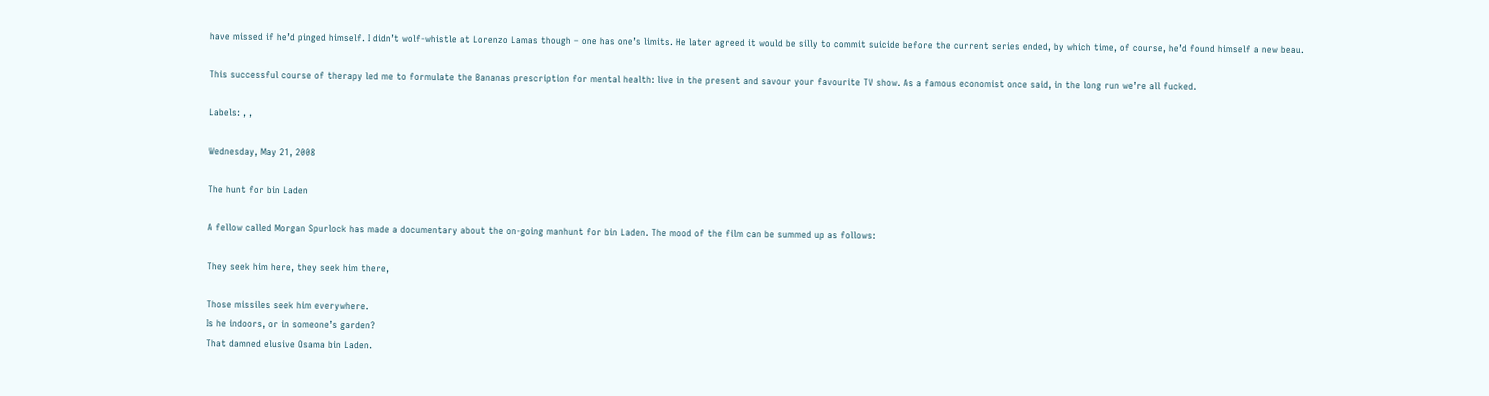have missed if he’d pinged himself. I didn’t wolf-whistle at Lorenzo Lamas though – one has one’s limits. He later agreed it would be silly to commit suicide before the current series ended, by which time, of course, he’d found himself a new beau.

This successful course of therapy led me to formulate the Bananas prescription for mental health: live in the present and savour your favourite TV show. As a famous economist once said, in the long run we’re all fucked.

Labels: , ,

Wednesday, May 21, 2008

The hunt for bin Laden

A fellow called Morgan Spurlock has made a documentary about the on-going manhunt for bin Laden. The mood of the film can be summed up as follows:

They seek him here, they seek him there,

Those missiles seek him everywhere.
Is he indoors, or in someone’s garden?
That damned elusive Osama bin Laden.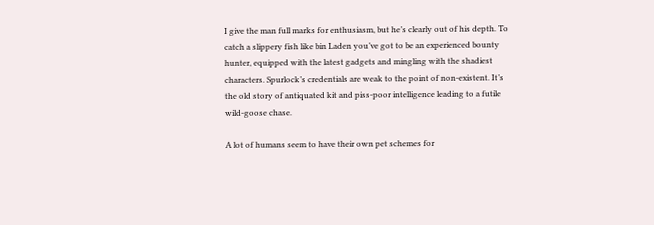I give the man full marks for enthusiasm, but he’s clearly out of his depth. To catch a slippery fish like bin Laden you’ve got to be an experienced bounty hunter, equipped with the latest gadgets and mingling with the shadiest characters. Spurlock’s credentials are weak to the point of non-existent. It’s the old story of antiquated kit and piss-poor intelligence leading to a futile wild-goose chase.

A lot of humans seem to have their own pet schemes for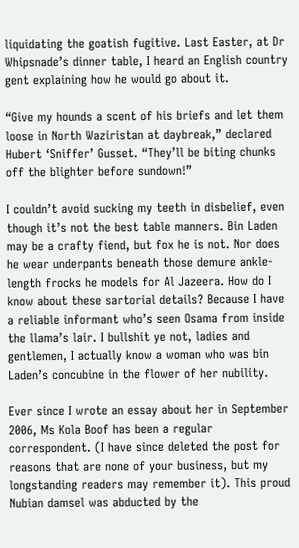liquidating the goatish fugitive. Last Easter, at Dr Whipsnade’s dinner table, I heard an English country gent explaining how he would go about it.

“Give my hounds a scent of his briefs and let them loose in North Waziristan at daybreak,” declared Hubert ‘Sniffer’ Gusset. “They’ll be biting chunks off the blighter before sundown!”

I couldn’t avoid sucking my teeth in disbelief, even though it’s not the best table manners. Bin Laden may be a crafty fiend, but fox he is not. Nor does he wear underpants beneath those demure ankle-length frocks he models for Al Jazeera. How do I know about these sartorial details? Because I have a reliable informant who’s seen Osama from inside the llama’s lair. I bullshit ye not, ladies and gentlemen, I actually know a woman who was bin Laden’s concubine in the flower of her nubility.

Ever since I wrote an essay about her in September 2006, Ms Kola Boof has been a regular correspondent. (I have since deleted the post for reasons that are none of your business, but my longstanding readers may remember it). This proud Nubian damsel was abducted by the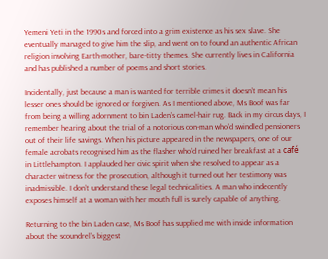Yemeni Yeti in the 1990s and forced into a grim existence as his sex slave. She eventually managed to give him the slip, and went on to found an authentic African religion involving Earth-mother, bare-titty themes. She currently lives in California and has published a number of poems and short stories.

Incidentally, just because a man is wanted for terrible crimes it doesn’t mean his lesser ones should be ignored or forgiven. As I mentioned above, Ms Boof was far from being a willing adornment to bin Laden’s camel-hair rug. Back in my circus days, I remember hearing about the trial of a notorious con-man who’d swindled pensioners out of their life savings. When his picture appeared in the newspapers, one of our female acrobats recognised him as the flasher who’d ruined her breakfast at a café in Littlehampton. I applauded her civic spirit when she resolved to appear as a character witness for the prosecution, although it turned out her testimony was inadmissible. I don’t understand these legal technicalities. A man who indecently exposes himself at a woman with her mouth full is surely capable of anything.

Returning to the bin Laden case, Ms Boof has supplied me with inside information about the scoundrel’s biggest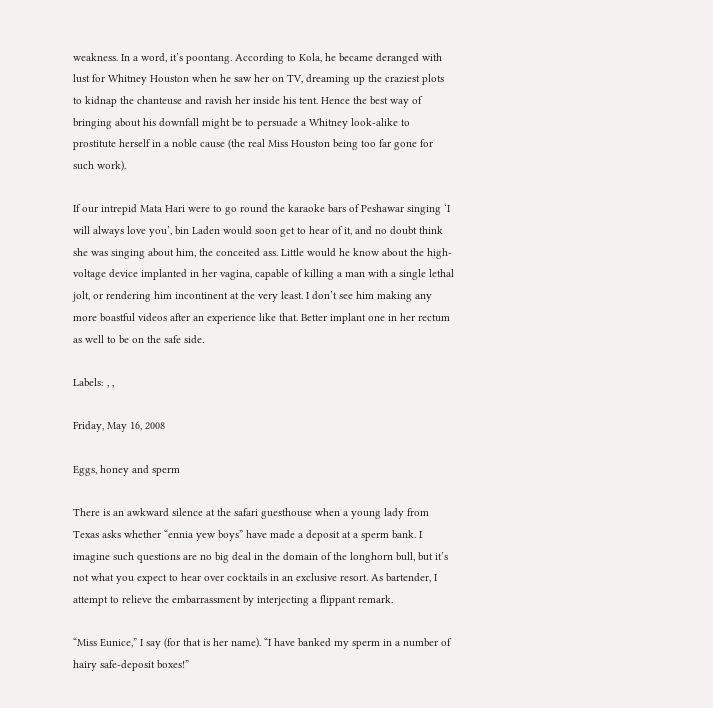weakness. In a word, it’s poontang. According to Kola, he became deranged with lust for Whitney Houston when he saw her on TV, dreaming up the craziest plots to kidnap the chanteuse and ravish her inside his tent. Hence the best way of bringing about his downfall might be to persuade a Whitney look-alike to prostitute herself in a noble cause (the real Miss Houston being too far gone for such work).

If our intrepid Mata Hari were to go round the karaoke bars of Peshawar singing ‘I will always love you’, bin Laden would soon get to hear of it, and no doubt think she was singing about him, the conceited ass. Little would he know about the high-voltage device implanted in her vagina, capable of killing a man with a single lethal jolt, or rendering him incontinent at the very least. I don’t see him making any more boastful videos after an experience like that. Better implant one in her rectum as well to be on the safe side.

Labels: , ,

Friday, May 16, 2008

Eggs, honey and sperm

There is an awkward silence at the safari guesthouse when a young lady from Texas asks whether “ennia yew boys” have made a deposit at a sperm bank. I imagine such questions are no big deal in the domain of the longhorn bull, but it’s not what you expect to hear over cocktails in an exclusive resort. As bartender, I attempt to relieve the embarrassment by interjecting a flippant remark.

“Miss Eunice,” I say (for that is her name). “I have banked my sperm in a number of hairy safe-deposit boxes!”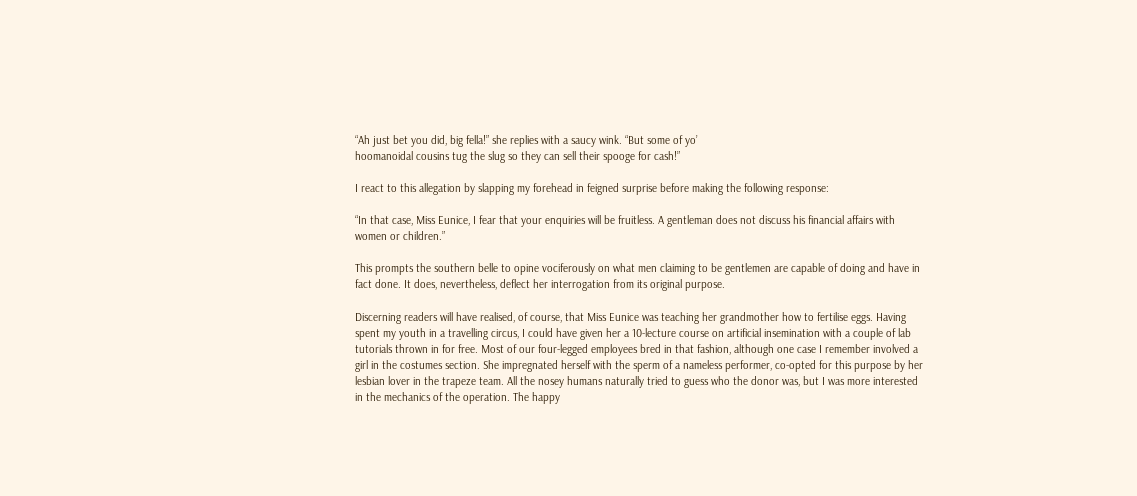“Ah just bet you did, big fella!” she replies with a saucy wink. “But some of yo’
hoomanoidal cousins tug the slug so they can sell their spooge for cash!”

I react to this allegation by slapping my forehead in feigned surprise before making the following response:

“In that case, Miss Eunice, I fear that your enquiries will be fruitless. A gentleman does not discuss his financial affairs with women or children.”

This prompts the southern belle to opine vociferously on what men claiming to be gentlemen are capable of doing and have in fact done. It does, nevertheless, deflect her interrogation from its original purpose.

Discerning readers will have realised, of course, that Miss Eunice was teaching her grandmother how to fertilise eggs. Having spent my youth in a travelling circus, I could have given her a 10-lecture course on artificial insemination with a couple of lab tutorials thrown in for free. Most of our four-legged employees bred in that fashion, although one case I remember involved a girl in the costumes section. She impregnated herself with the sperm of a nameless performer, co-opted for this purpose by her lesbian lover in the trapeze team. All the nosey humans naturally tried to guess who the donor was, but I was more interested in the mechanics of the operation. The happy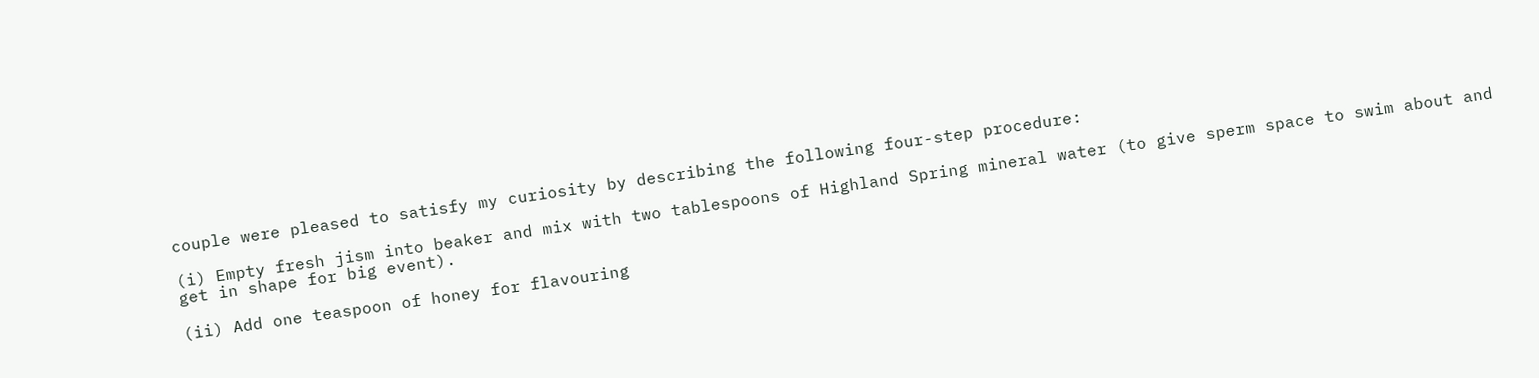couple were pleased to satisfy my curiosity by describing the following four-step procedure:

(i) Empty fresh jism into beaker and mix with two tablespoons of Highland Spring mineral water (to give sperm space to swim about and get in shape for big event).

(ii) Add one teaspoon of honey for flavouring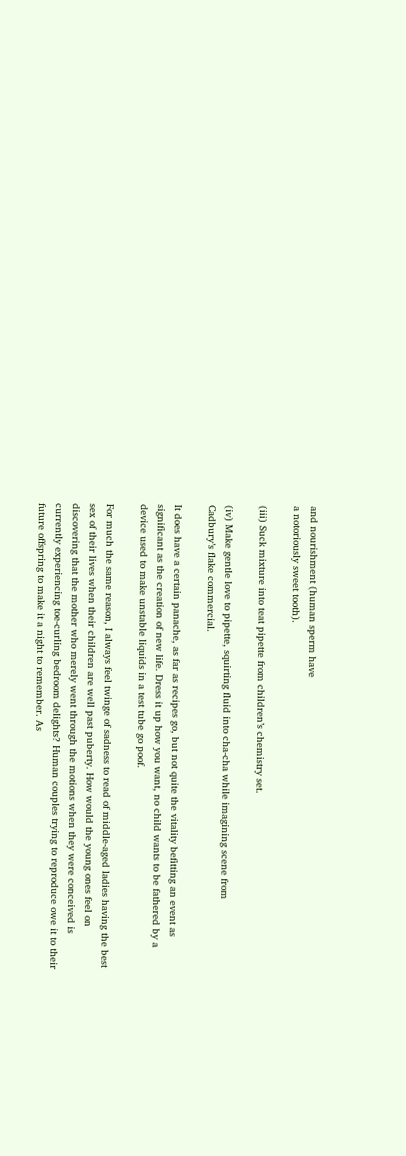and nourishment (human sperm have
a notoriously sweet tooth).

(iii) Suck mixture into teat pipette from children’s chemistry set.

(iv) Make gentle love to pipette, squirting fluid into cha-cha while imagining scene from
Cadbury’s flake commercial.

It does have a certain panache, as far as recipes go, but not quite the vitality befitting an event as significant as the creation of new life. Dress it up how you want, no child wants to be fathered by a device used to make unstable liquids in a test tube go poof.

For much the same reason, I always feel twinge of sadness to read of middle-aged ladies having the best sex of their lives when their children are well past puberty. How would the young ones feel on discovering that the mother who merely went through the motions when they were conceived is currently experiencing toe-curling bedroom delights? Human couples trying to reproduce owe it to their future offspring to make it a night to remember. As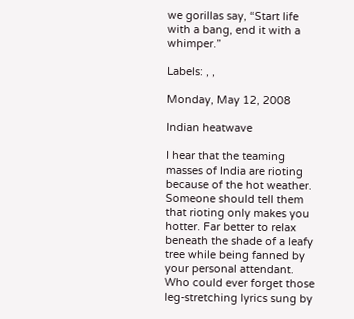we gorillas say, “Start life with a bang, end it with a whimper.”

Labels: , ,

Monday, May 12, 2008

Indian heatwave

I hear that the teaming masses of India are rioting because of the hot weather. Someone should tell them that rioting only makes you hotter. Far better to relax beneath the shade of a leafy tree while being fanned by your personal attendant. Who could ever forget those leg-stretching lyrics sung by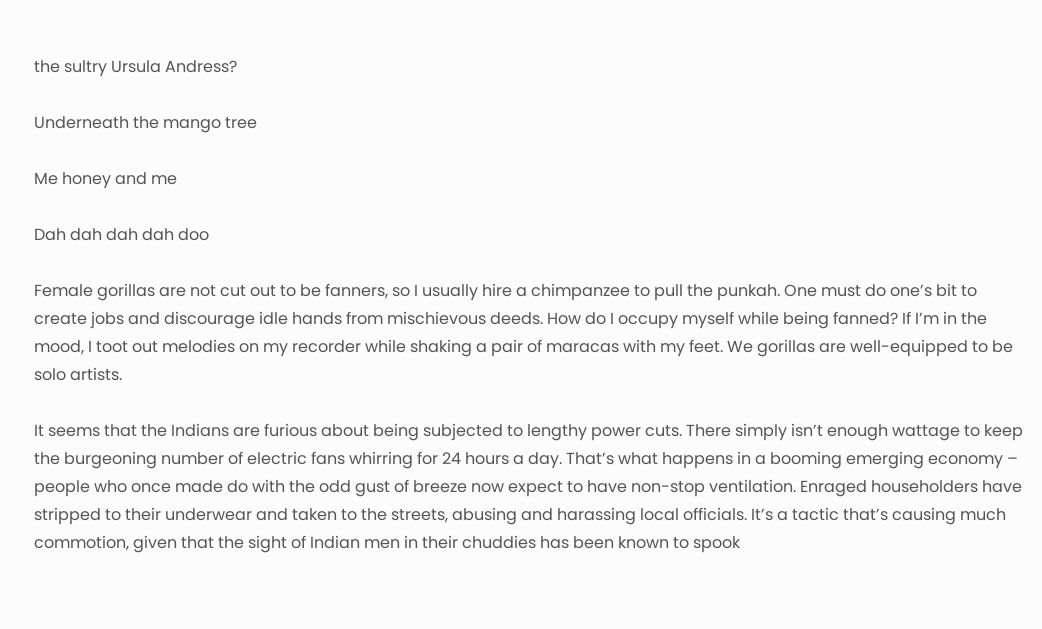the sultry Ursula Andress?

Underneath the mango tree

Me honey and me

Dah dah dah dah doo

Female gorillas are not cut out to be fanners, so I usually hire a chimpanzee to pull the punkah. One must do one’s bit to create jobs and discourage idle hands from mischievous deeds. How do I occupy myself while being fanned? If I’m in the mood, I toot out melodies on my recorder while shaking a pair of maracas with my feet. We gorillas are well-equipped to be solo artists.

It seems that the Indians are furious about being subjected to lengthy power cuts. There simply isn’t enough wattage to keep the burgeoning number of electric fans whirring for 24 hours a day. That’s what happens in a booming emerging economy – people who once made do with the odd gust of breeze now expect to have non-stop ventilation. Enraged householders have stripped to their underwear and taken to the streets, abusing and harassing local officials. It’s a tactic that’s causing much commotion, given that the sight of Indian men in their chuddies has been known to spook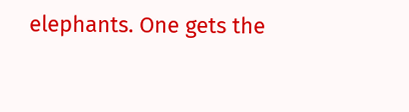elephants. One gets the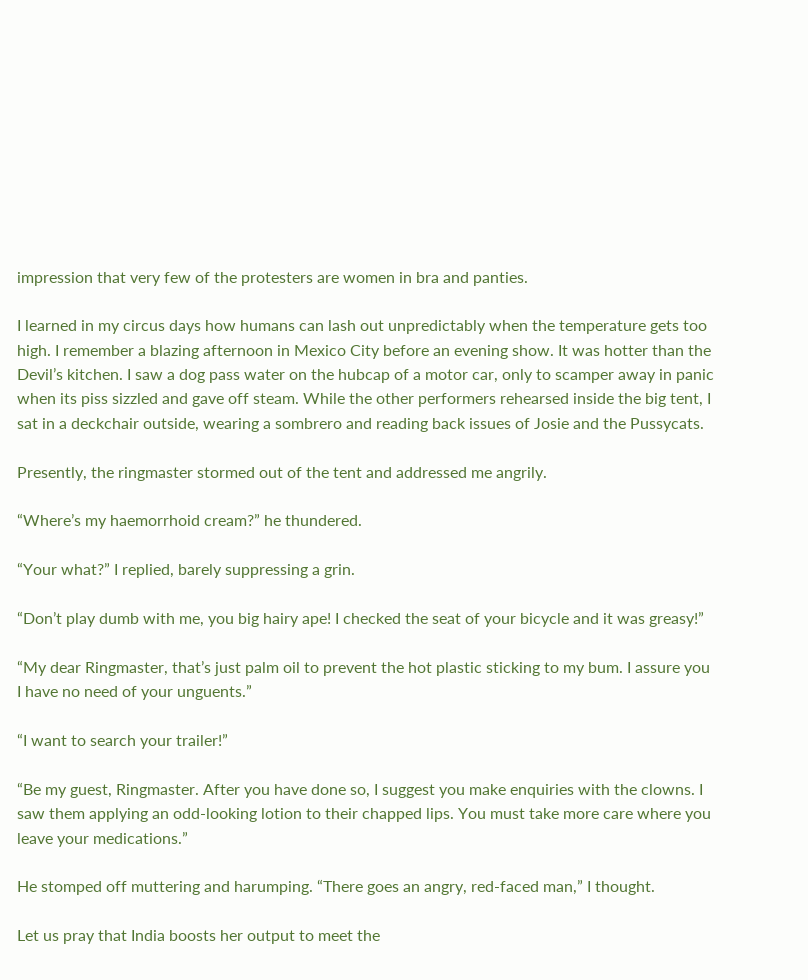impression that very few of the protesters are women in bra and panties.

I learned in my circus days how humans can lash out unpredictably when the temperature gets too high. I remember a blazing afternoon in Mexico City before an evening show. It was hotter than the Devil’s kitchen. I saw a dog pass water on the hubcap of a motor car, only to scamper away in panic when its piss sizzled and gave off steam. While the other performers rehearsed inside the big tent, I sat in a deckchair outside, wearing a sombrero and reading back issues of Josie and the Pussycats.

Presently, the ringmaster stormed out of the tent and addressed me angrily.

“Where’s my haemorrhoid cream?” he thundered.

“Your what?” I replied, barely suppressing a grin.

“Don’t play dumb with me, you big hairy ape! I checked the seat of your bicycle and it was greasy!”

“My dear Ringmaster, that’s just palm oil to prevent the hot plastic sticking to my bum. I assure you I have no need of your unguents.”

“I want to search your trailer!”

“Be my guest, Ringmaster. After you have done so, I suggest you make enquiries with the clowns. I saw them applying an odd-looking lotion to their chapped lips. You must take more care where you leave your medications.”

He stomped off muttering and harumping. “There goes an angry, red-faced man,” I thought.

Let us pray that India boosts her output to meet the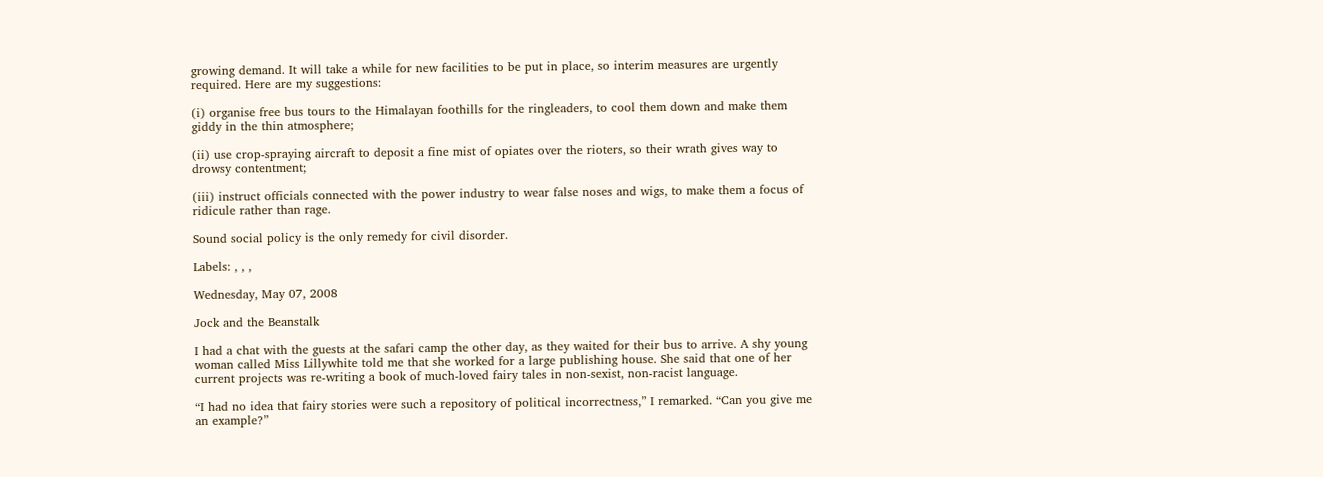growing demand. It will take a while for new facilities to be put in place, so interim measures are urgently required. Here are my suggestions:

(i) organise free bus tours to the Himalayan foothills for the ringleaders, to cool them down and make them giddy in the thin atmosphere;

(ii) use crop-spraying aircraft to deposit a fine mist of opiates over the rioters, so their wrath gives way to drowsy contentment;

(iii) instruct officials connected with the power industry to wear false noses and wigs, to make them a focus of ridicule rather than rage.

Sound social policy is the only remedy for civil disorder.

Labels: , , ,

Wednesday, May 07, 2008

Jock and the Beanstalk

I had a chat with the guests at the safari camp the other day, as they waited for their bus to arrive. A shy young woman called Miss Lillywhite told me that she worked for a large publishing house. She said that one of her current projects was re-writing a book of much-loved fairy tales in non-sexist, non-racist language.

“I had no idea that fairy stories were such a repository of political incorrectness,” I remarked. “Can you give me an example?”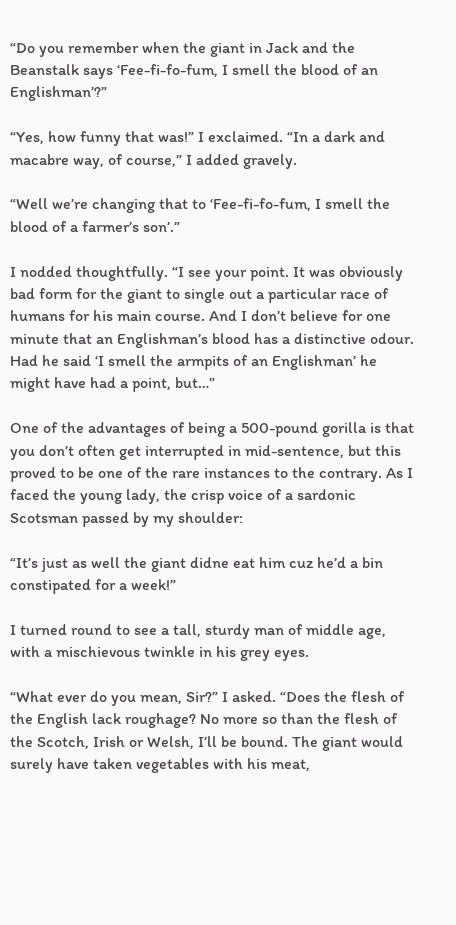“Do you remember when the giant in Jack and the Beanstalk says ‘Fee-fi-fo-fum, I smell the blood of an Englishman’?”

“Yes, how funny that was!” I exclaimed. “In a dark and macabre way, of course,” I added gravely.

“Well we’re changing that to ‘Fee-fi-fo-fum, I smell the blood of a farmer’s son’.”

I nodded thoughtfully. “I see your point. It was obviously bad form for the giant to single out a particular race of humans for his main course. And I don’t believe for one minute that an Englishman’s blood has a distinctive odour. Had he said ‘I smell the armpits of an Englishman’ he might have had a point, but…”

One of the advantages of being a 500-pound gorilla is that you don’t often get interrupted in mid-sentence, but this proved to be one of the rare instances to the contrary. As I faced the young lady, the crisp voice of a sardonic Scotsman passed by my shoulder:

“It’s just as well the giant didne eat him cuz he’d a bin constipated for a week!”

I turned round to see a tall, sturdy man of middle age, with a mischievous twinkle in his grey eyes.

“What ever do you mean, Sir?” I asked. “Does the flesh of the English lack roughage? No more so than the flesh of the Scotch, Irish or Welsh, I’ll be bound. The giant would surely have taken vegetables with his meat,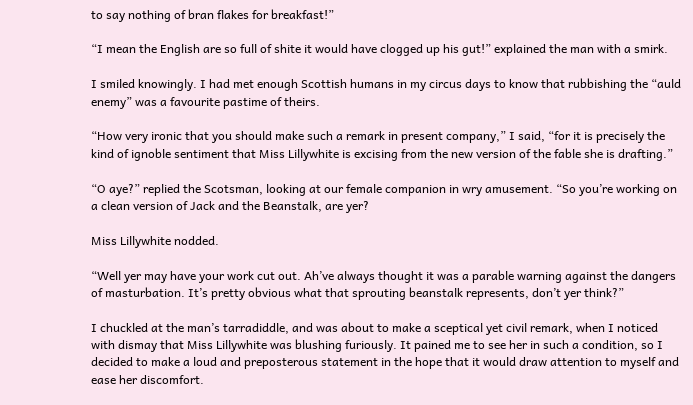to say nothing of bran flakes for breakfast!”

“I mean the English are so full of shite it would have clogged up his gut!” explained the man with a smirk.

I smiled knowingly. I had met enough Scottish humans in my circus days to know that rubbishing the “auld enemy” was a favourite pastime of theirs.

“How very ironic that you should make such a remark in present company,” I said, “for it is precisely the kind of ignoble sentiment that Miss Lillywhite is excising from the new version of the fable she is drafting.”

“O aye?” replied the Scotsman, looking at our female companion in wry amusement. “So you’re working on a clean version of Jack and the Beanstalk, are yer?

Miss Lillywhite nodded.

“Well yer may have your work cut out. Ah’ve always thought it was a parable warning against the dangers of masturbation. It’s pretty obvious what that sprouting beanstalk represents, don’t yer think?”

I chuckled at the man’s tarradiddle, and was about to make a sceptical yet civil remark, when I noticed with dismay that Miss Lillywhite was blushing furiously. It pained me to see her in such a condition, so I decided to make a loud and preposterous statement in the hope that it would draw attention to myself and ease her discomfort.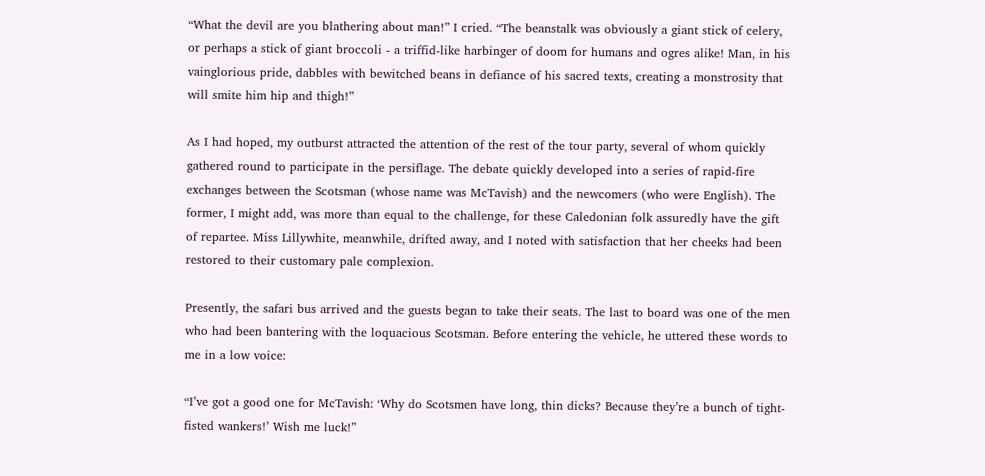“What the devil are you blathering about man!” I cried. “The beanstalk was obviously a giant stick of celery, or perhaps a stick of giant broccoli - a triffid-like harbinger of doom for humans and ogres alike! Man, in his vainglorious pride, dabbles with bewitched beans in defiance of his sacred texts, creating a monstrosity that will smite him hip and thigh!”

As I had hoped, my outburst attracted the attention of the rest of the tour party, several of whom quickly gathered round to participate in the persiflage. The debate quickly developed into a series of rapid-fire exchanges between the Scotsman (whose name was McTavish) and the newcomers (who were English). The former, I might add, was more than equal to the challenge, for these Caledonian folk assuredly have the gift of repartee. Miss Lillywhite, meanwhile, drifted away, and I noted with satisfaction that her cheeks had been restored to their customary pale complexion.

Presently, the safari bus arrived and the guests began to take their seats. The last to board was one of the men who had been bantering with the loquacious Scotsman. Before entering the vehicle, he uttered these words to me in a low voice:

“I’ve got a good one for McTavish: ‘Why do Scotsmen have long, thin dicks? Because they’re a bunch of tight-fisted wankers!’ Wish me luck!”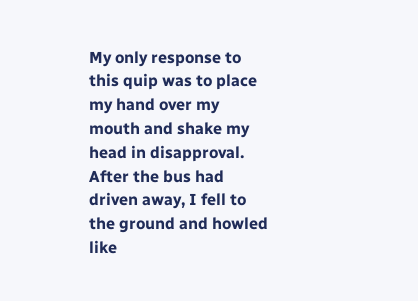My only response to this quip was to place my hand over my mouth and shake my head in disapproval. After the bus had driven away, I fell to the ground and howled like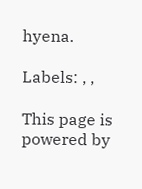hyena.

Labels: , ,

This page is powered by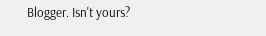Blogger. Isn't yours?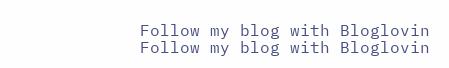Follow my blog with Bloglovin Follow my blog with Bloglovin